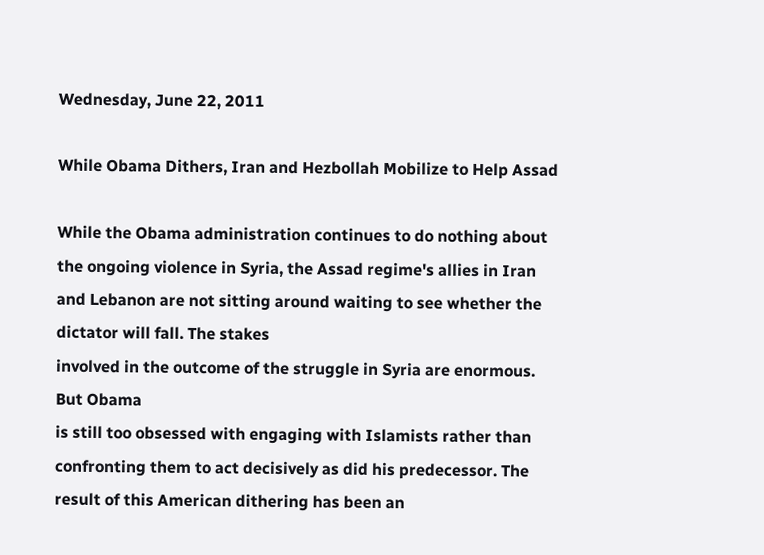Wednesday, June 22, 2011

While Obama Dithers, Iran and Hezbollah Mobilize to Help Assad

While the Obama administration continues to do nothing about the ongoing violence in Syria, the Assad regime's allies in Iran and Lebanon are not sitting around waiting to see whether the dictator will fall. The stakes
involved in the outcome of the struggle in Syria are enormous. But Obama
is still too obsessed with engaging with Islamists rather than confronting them to act decisively as did his predecessor. The result of this American dithering has been an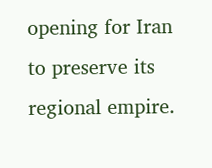opening for Iran to preserve its regional empire.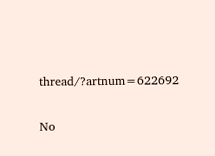thread/?artnum=622692

No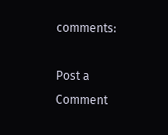comments:

Post a Comment